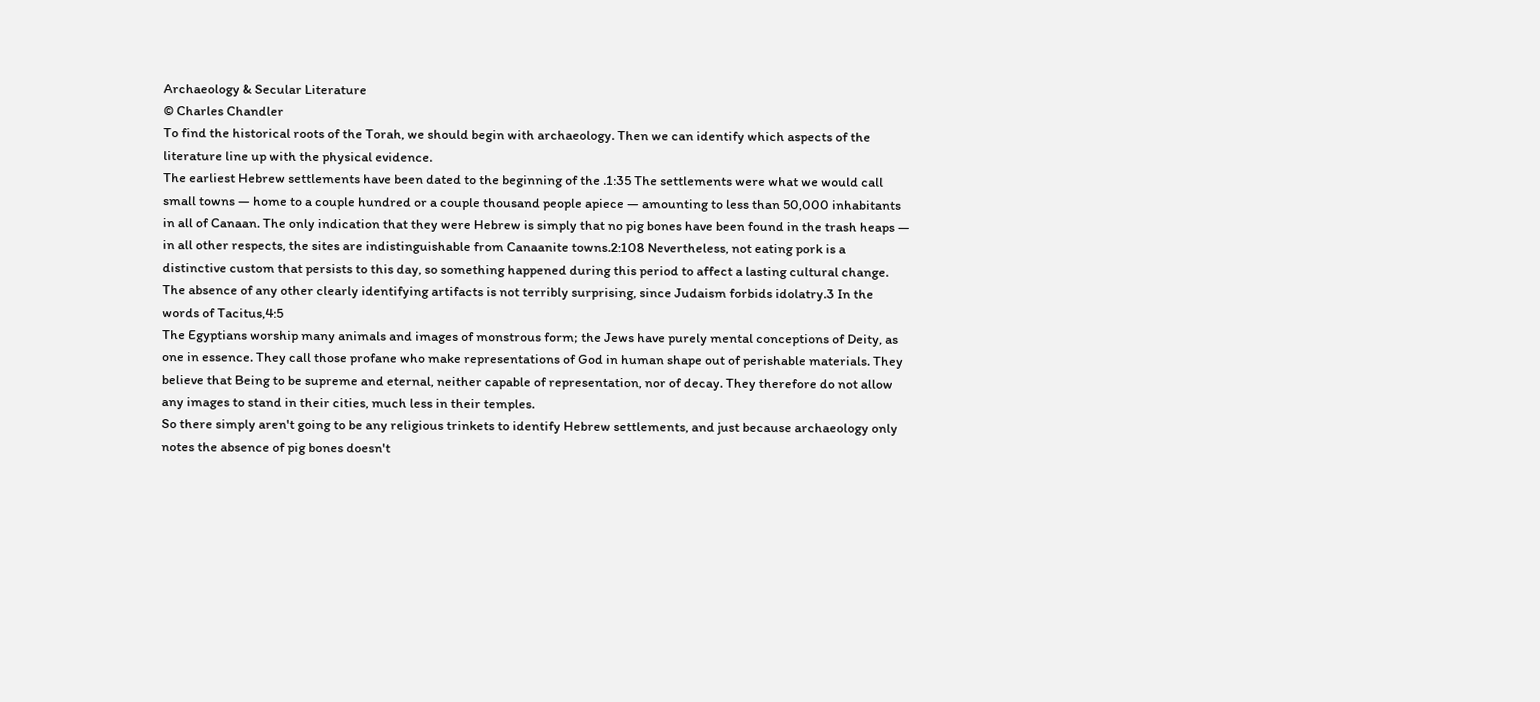Archaeology & Secular Literature
© Charles Chandler
To find the historical roots of the Torah, we should begin with archaeology. Then we can identify which aspects of the literature line up with the physical evidence.
The earliest Hebrew settlements have been dated to the beginning of the .1:35 The settlements were what we would call small towns — home to a couple hundred or a couple thousand people apiece — amounting to less than 50,000 inhabitants in all of Canaan. The only indication that they were Hebrew is simply that no pig bones have been found in the trash heaps — in all other respects, the sites are indistinguishable from Canaanite towns.2:108 Nevertheless, not eating pork is a distinctive custom that persists to this day, so something happened during this period to affect a lasting cultural change.
The absence of any other clearly identifying artifacts is not terribly surprising, since Judaism forbids idolatry.3 In the words of Tacitus,4:5
The Egyptians worship many animals and images of monstrous form; the Jews have purely mental conceptions of Deity, as one in essence. They call those profane who make representations of God in human shape out of perishable materials. They believe that Being to be supreme and eternal, neither capable of representation, nor of decay. They therefore do not allow any images to stand in their cities, much less in their temples.
So there simply aren't going to be any religious trinkets to identify Hebrew settlements, and just because archaeology only notes the absence of pig bones doesn't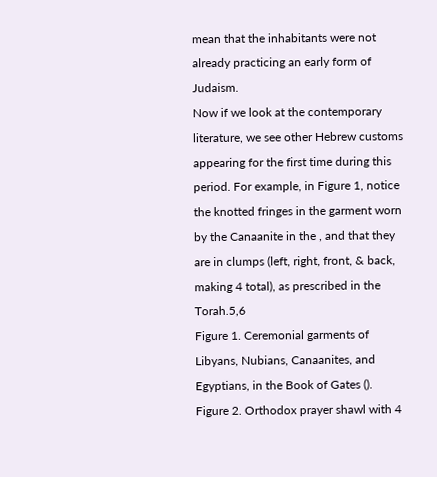mean that the inhabitants were not already practicing an early form of Judaism.
Now if we look at the contemporary literature, we see other Hebrew customs appearing for the first time during this period. For example, in Figure 1, notice the knotted fringes in the garment worn by the Canaanite in the , and that they are in clumps (left, right, front, & back, making 4 total), as prescribed in the Torah.5,6
Figure 1. Ceremonial garments of Libyans, Nubians, Canaanites, and Egyptians, in the Book of Gates ().
Figure 2. Orthodox prayer shawl with 4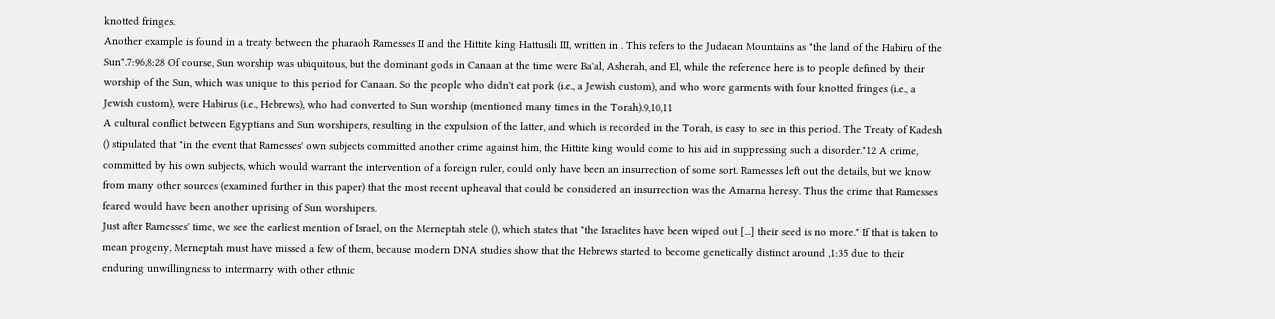knotted fringes.
Another example is found in a treaty between the pharaoh Ramesses II and the Hittite king Hattusili III, written in . This refers to the Judaean Mountains as "the land of the Habiru of the Sun".7:96,8:28 Of course, Sun worship was ubiquitous, but the dominant gods in Canaan at the time were Ba'al, Asherah, and El, while the reference here is to people defined by their worship of the Sun, which was unique to this period for Canaan. So the people who didn't eat pork (i.e., a Jewish custom), and who wore garments with four knotted fringes (i.e., a Jewish custom), were Habirus (i.e., Hebrews), who had converted to Sun worship (mentioned many times in the Torah).9,10,11
A cultural conflict between Egyptians and Sun worshipers, resulting in the expulsion of the latter, and which is recorded in the Torah, is easy to see in this period. The Treaty of Kadesh () stipulated that "in the event that Ramesses' own subjects committed another crime against him, the Hittite king would come to his aid in suppressing such a disorder."12 A crime, committed by his own subjects, which would warrant the intervention of a foreign ruler, could only have been an insurrection of some sort. Ramesses left out the details, but we know from many other sources (examined further in this paper) that the most recent upheaval that could be considered an insurrection was the Amarna heresy. Thus the crime that Ramesses feared would have been another uprising of Sun worshipers.
Just after Ramesses' time, we see the earliest mention of Israel, on the Merneptah stele (), which states that "the Israelites have been wiped out [...] their seed is no more." If that is taken to mean progeny, Merneptah must have missed a few of them, because modern DNA studies show that the Hebrews started to become genetically distinct around ,1:35 due to their enduring unwillingness to intermarry with other ethnic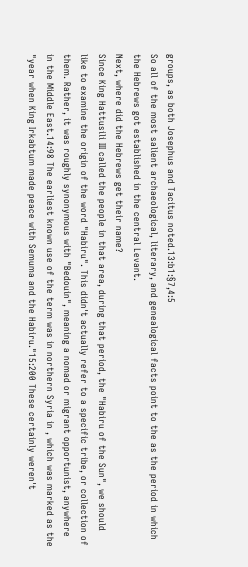groups, as both Josephus and Tacitus noted.13:b1:§7,4:5
So all of the most salient archaeological, literary, and genealogical facts point to the as the period in which the Hebrews got established in the central Levant.
Next, where did the Hebrews get their name?
Since King Hattusili III called the people in that area, during that period, the "Habiru of the Sun", we should like to examine the origin of the word "Habiru". This didn't actually refer to a specific tribe, or collection of them. Rather, it was roughly synonymous with "Bedouin", meaning a nomad or migrant opportunist, anywhere in the Middle East.14:98 The earliest known use of the term was in northern Syria in , which was marked as the "year when King Irkabtum made peace with Semuma and the Habiru."15:200 These certainly weren't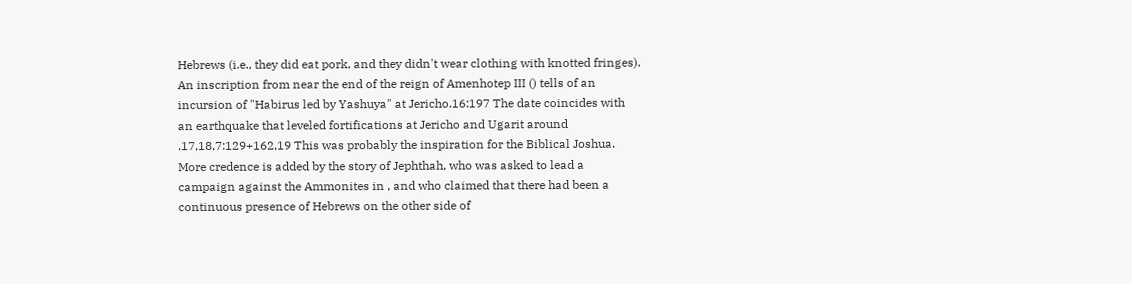Hebrews (i.e., they did eat pork, and they didn't wear clothing with knotted fringes).
An inscription from near the end of the reign of Amenhotep III () tells of an incursion of "Habirus led by Yashuya" at Jericho.16:197 The date coincides with an earthquake that leveled fortifications at Jericho and Ugarit around .17,18,7:129+162,19 This was probably the inspiration for the Biblical Joshua. More credence is added by the story of Jephthah, who was asked to lead a campaign against the Ammonites in , and who claimed that there had been a continuous presence of Hebrews on the other side of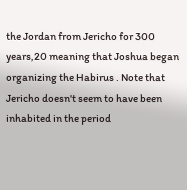the Jordan from Jericho for 300 years,20 meaning that Joshua began organizing the Habirus . Note that Jericho doesn't seem to have been inhabited in the period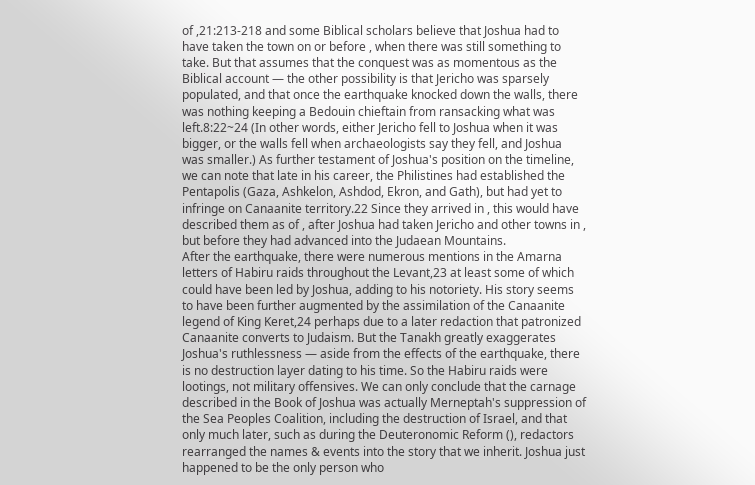of ,21:213-218 and some Biblical scholars believe that Joshua had to have taken the town on or before , when there was still something to take. But that assumes that the conquest was as momentous as the Biblical account — the other possibility is that Jericho was sparsely populated, and that once the earthquake knocked down the walls, there was nothing keeping a Bedouin chieftain from ransacking what was left.8:22~24 (In other words, either Jericho fell to Joshua when it was bigger, or the walls fell when archaeologists say they fell, and Joshua was smaller.) As further testament of Joshua's position on the timeline, we can note that late in his career, the Philistines had established the Pentapolis (Gaza, Ashkelon, Ashdod, Ekron, and Gath), but had yet to infringe on Canaanite territory.22 Since they arrived in , this would have described them as of , after Joshua had taken Jericho and other towns in , but before they had advanced into the Judaean Mountains.
After the earthquake, there were numerous mentions in the Amarna letters of Habiru raids throughout the Levant,23 at least some of which could have been led by Joshua, adding to his notoriety. His story seems to have been further augmented by the assimilation of the Canaanite legend of King Keret,24 perhaps due to a later redaction that patronized Canaanite converts to Judaism. But the Tanakh greatly exaggerates Joshua's ruthlessness — aside from the effects of the earthquake, there is no destruction layer dating to his time. So the Habiru raids were lootings, not military offensives. We can only conclude that the carnage described in the Book of Joshua was actually Merneptah's suppression of the Sea Peoples Coalition, including the destruction of Israel, and that only much later, such as during the Deuteronomic Reform (), redactors rearranged the names & events into the story that we inherit. Joshua just happened to be the only person who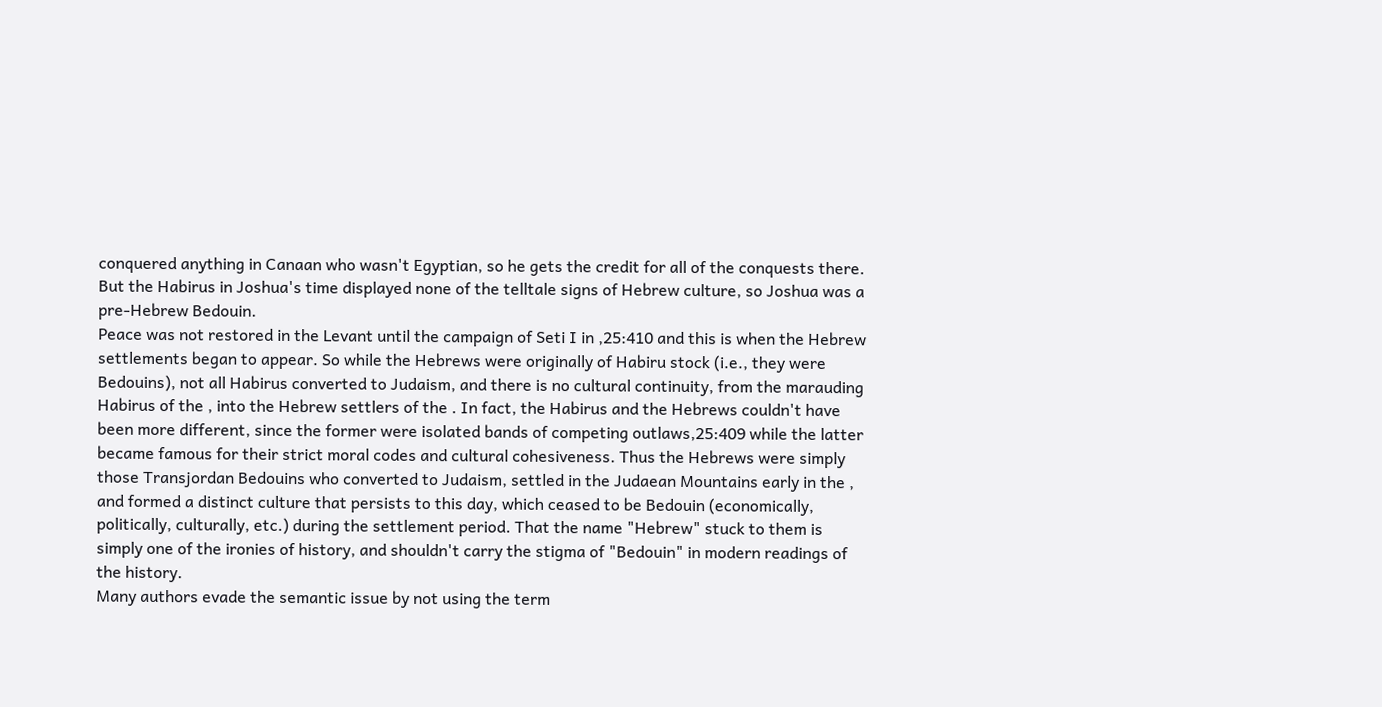conquered anything in Canaan who wasn't Egyptian, so he gets the credit for all of the conquests there. But the Habirus in Joshua's time displayed none of the telltale signs of Hebrew culture, so Joshua was a pre-Hebrew Bedouin.
Peace was not restored in the Levant until the campaign of Seti I in ,25:410 and this is when the Hebrew settlements began to appear. So while the Hebrews were originally of Habiru stock (i.e., they were Bedouins), not all Habirus converted to Judaism, and there is no cultural continuity, from the marauding Habirus of the , into the Hebrew settlers of the . In fact, the Habirus and the Hebrews couldn't have been more different, since the former were isolated bands of competing outlaws,25:409 while the latter became famous for their strict moral codes and cultural cohesiveness. Thus the Hebrews were simply those Transjordan Bedouins who converted to Judaism, settled in the Judaean Mountains early in the , and formed a distinct culture that persists to this day, which ceased to be Bedouin (economically, politically, culturally, etc.) during the settlement period. That the name "Hebrew" stuck to them is simply one of the ironies of history, and shouldn't carry the stigma of "Bedouin" in modern readings of the history.
Many authors evade the semantic issue by not using the term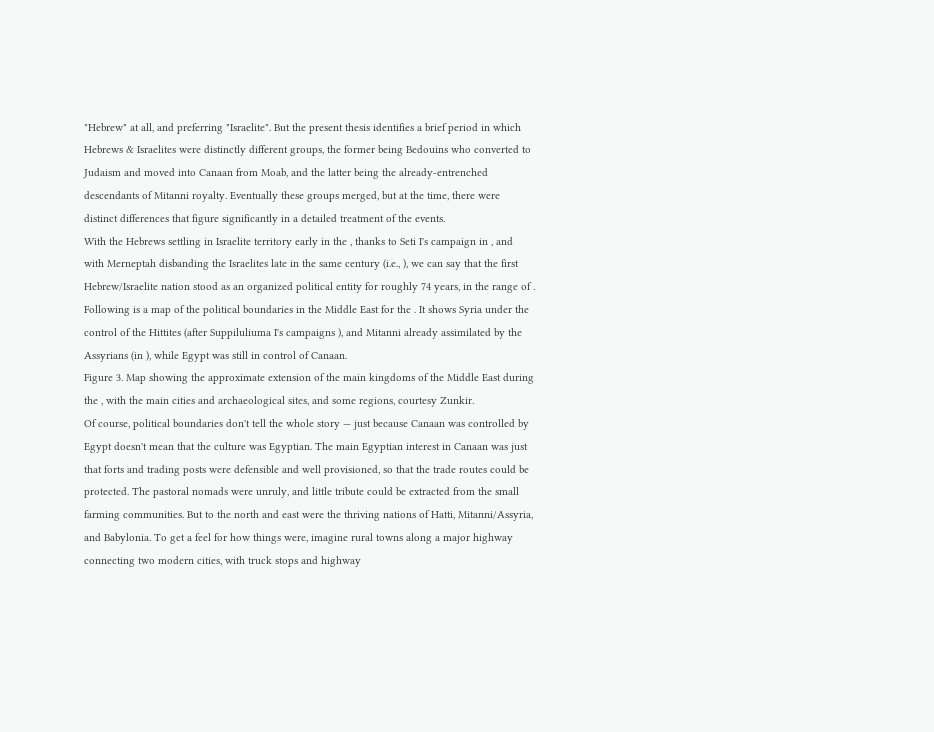"Hebrew" at all, and preferring "Israelite". But the present thesis identifies a brief period in which Hebrews & Israelites were distinctly different groups, the former being Bedouins who converted to Judaism and moved into Canaan from Moab, and the latter being the already-entrenched descendants of Mitanni royalty. Eventually these groups merged, but at the time, there were distinct differences that figure significantly in a detailed treatment of the events.
With the Hebrews settling in Israelite territory early in the , thanks to Seti I's campaign in , and with Merneptah disbanding the Israelites late in the same century (i.e., ), we can say that the first Hebrew/Israelite nation stood as an organized political entity for roughly 74 years, in the range of .
Following is a map of the political boundaries in the Middle East for the . It shows Syria under the control of the Hittites (after Suppiluliuma I's campaigns ), and Mitanni already assimilated by the Assyrians (in ), while Egypt was still in control of Canaan.
Figure 3. Map showing the approximate extension of the main kingdoms of the Middle East during the , with the main cities and archaeological sites, and some regions, courtesy Zunkir.
Of course, political boundaries don't tell the whole story — just because Canaan was controlled by Egypt doesn't mean that the culture was Egyptian. The main Egyptian interest in Canaan was just that forts and trading posts were defensible and well provisioned, so that the trade routes could be protected. The pastoral nomads were unruly, and little tribute could be extracted from the small farming communities. But to the north and east were the thriving nations of Hatti, Mitanni/Assyria, and Babylonia. To get a feel for how things were, imagine rural towns along a major highway connecting two modern cities, with truck stops and highway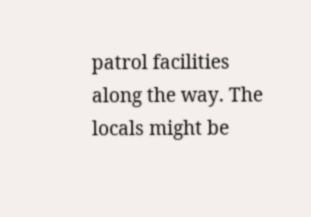patrol facilities along the way. The locals might be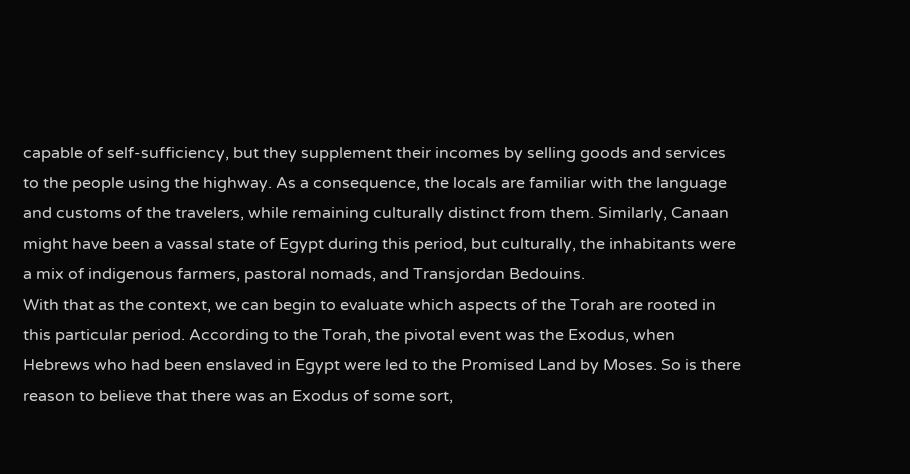capable of self-sufficiency, but they supplement their incomes by selling goods and services to the people using the highway. As a consequence, the locals are familiar with the language and customs of the travelers, while remaining culturally distinct from them. Similarly, Canaan might have been a vassal state of Egypt during this period, but culturally, the inhabitants were a mix of indigenous farmers, pastoral nomads, and Transjordan Bedouins.
With that as the context, we can begin to evaluate which aspects of the Torah are rooted in this particular period. According to the Torah, the pivotal event was the Exodus, when Hebrews who had been enslaved in Egypt were led to the Promised Land by Moses. So is there reason to believe that there was an Exodus of some sort,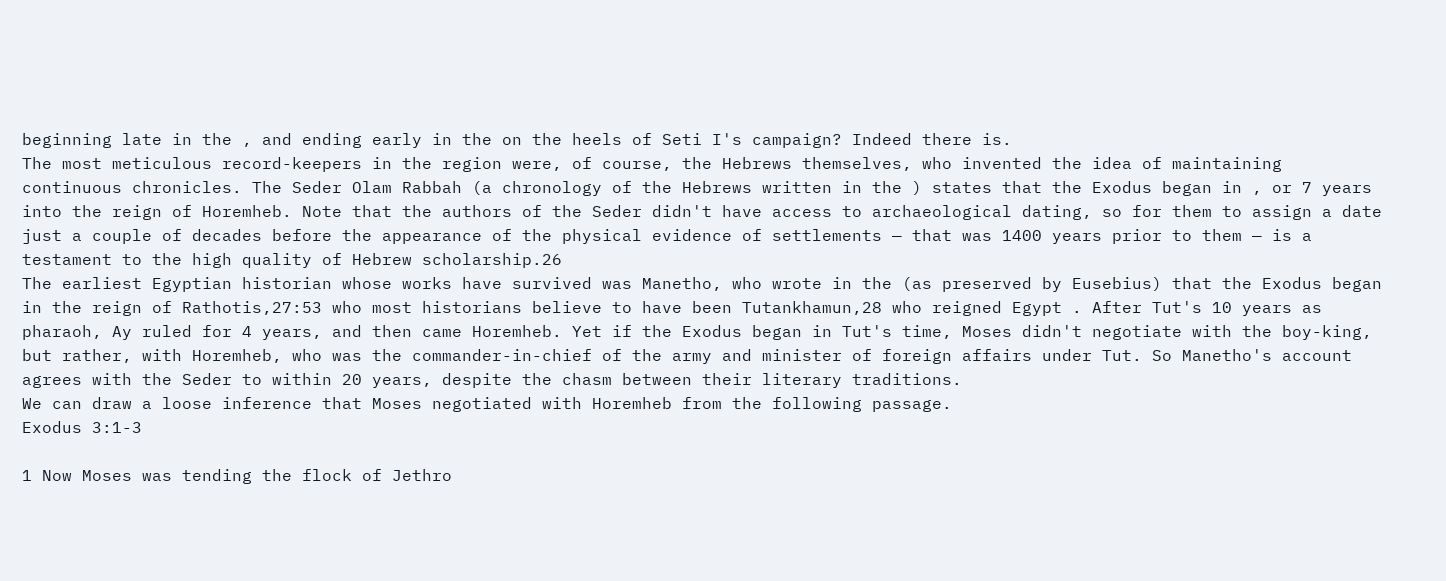beginning late in the , and ending early in the on the heels of Seti I's campaign? Indeed there is.
The most meticulous record-keepers in the region were, of course, the Hebrews themselves, who invented the idea of maintaining continuous chronicles. The Seder Olam Rabbah (a chronology of the Hebrews written in the ) states that the Exodus began in , or 7 years into the reign of Horemheb. Note that the authors of the Seder didn't have access to archaeological dating, so for them to assign a date just a couple of decades before the appearance of the physical evidence of settlements — that was 1400 years prior to them — is a testament to the high quality of Hebrew scholarship.26
The earliest Egyptian historian whose works have survived was Manetho, who wrote in the (as preserved by Eusebius) that the Exodus began in the reign of Rathotis,27:53 who most historians believe to have been Tutankhamun,28 who reigned Egypt . After Tut's 10 years as pharaoh, Ay ruled for 4 years, and then came Horemheb. Yet if the Exodus began in Tut's time, Moses didn't negotiate with the boy-king, but rather, with Horemheb, who was the commander-in-chief of the army and minister of foreign affairs under Tut. So Manetho's account agrees with the Seder to within 20 years, despite the chasm between their literary traditions.
We can draw a loose inference that Moses negotiated with Horemheb from the following passage.
Exodus 3:1-3

1 Now Moses was tending the flock of Jethro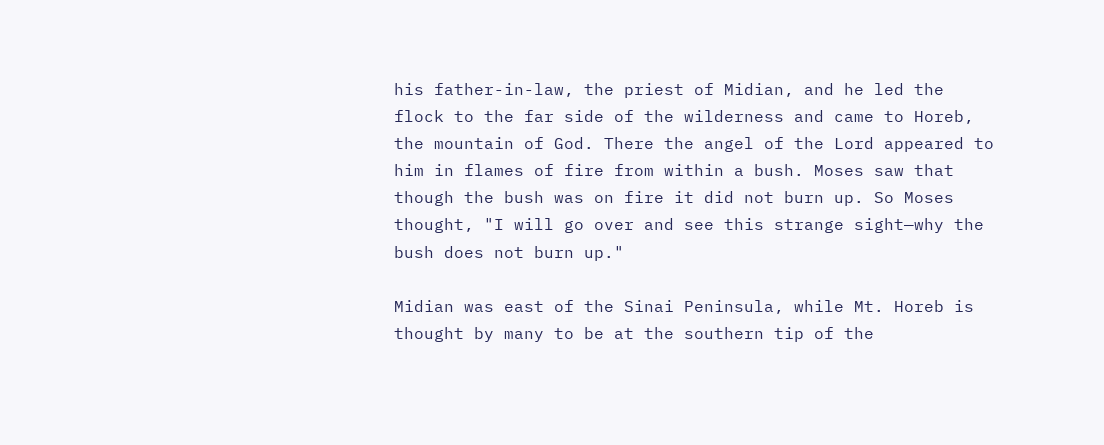his father-in-law, the priest of Midian, and he led the flock to the far side of the wilderness and came to Horeb, the mountain of God. There the angel of the Lord appeared to him in flames of fire from within a bush. Moses saw that though the bush was on fire it did not burn up. So Moses thought, "I will go over and see this strange sight—why the bush does not burn up."

Midian was east of the Sinai Peninsula, while Mt. Horeb is thought by many to be at the southern tip of the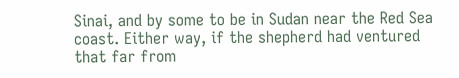Sinai, and by some to be in Sudan near the Red Sea coast. Either way, if the shepherd had ventured that far from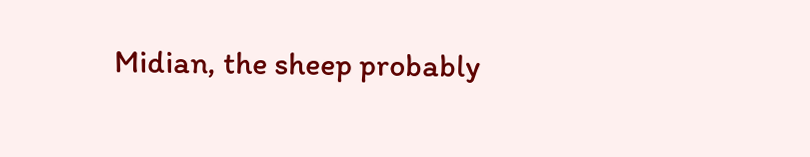Midian, the sheep probably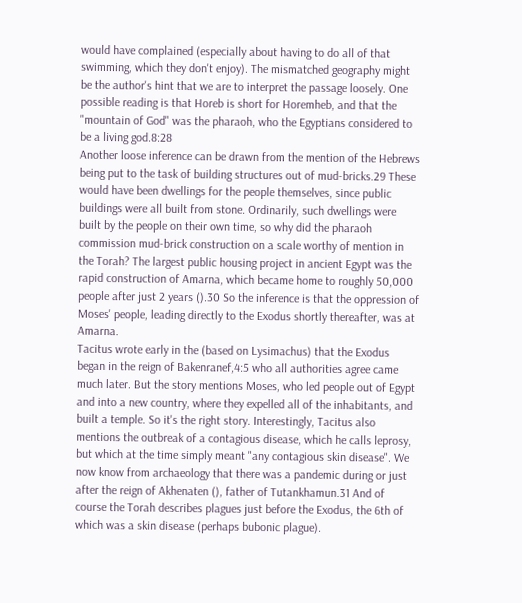would have complained (especially about having to do all of that swimming, which they don't enjoy). The mismatched geography might be the author's hint that we are to interpret the passage loosely. One possible reading is that Horeb is short for Horemheb, and that the "mountain of God" was the pharaoh, who the Egyptians considered to be a living god.8:28
Another loose inference can be drawn from the mention of the Hebrews being put to the task of building structures out of mud-bricks.29 These would have been dwellings for the people themselves, since public buildings were all built from stone. Ordinarily, such dwellings were built by the people on their own time, so why did the pharaoh commission mud-brick construction on a scale worthy of mention in the Torah? The largest public housing project in ancient Egypt was the rapid construction of Amarna, which became home to roughly 50,000 people after just 2 years ().30 So the inference is that the oppression of Moses' people, leading directly to the Exodus shortly thereafter, was at Amarna.
Tacitus wrote early in the (based on Lysimachus) that the Exodus began in the reign of Bakenranef,4:5 who all authorities agree came much later. But the story mentions Moses, who led people out of Egypt and into a new country, where they expelled all of the inhabitants, and built a temple. So it's the right story. Interestingly, Tacitus also mentions the outbreak of a contagious disease, which he calls leprosy, but which at the time simply meant "any contagious skin disease". We now know from archaeology that there was a pandemic during or just after the reign of Akhenaten (), father of Tutankhamun.31 And of course the Torah describes plagues just before the Exodus, the 6th of which was a skin disease (perhaps bubonic plague).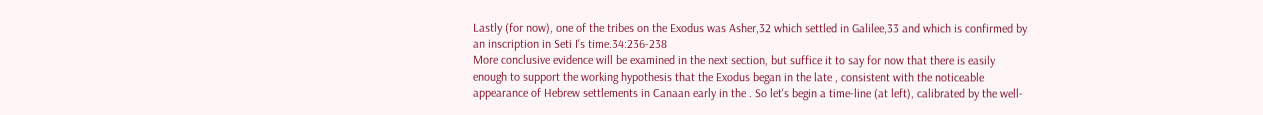Lastly (for now), one of the tribes on the Exodus was Asher,32 which settled in Galilee,33 and which is confirmed by an inscription in Seti I's time.34:236-238
More conclusive evidence will be examined in the next section, but suffice it to say for now that there is easily enough to support the working hypothesis that the Exodus began in the late , consistent with the noticeable appearance of Hebrew settlements in Canaan early in the . So let's begin a time-line (at left), calibrated by the well-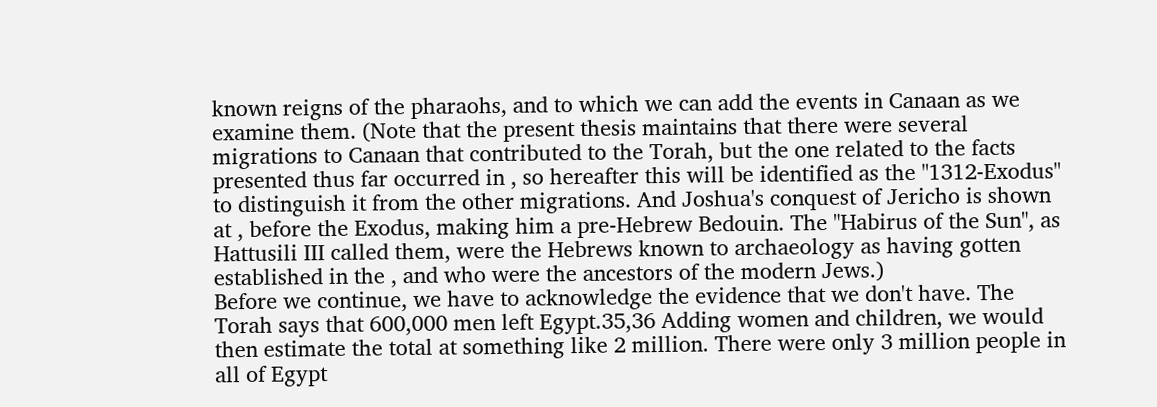known reigns of the pharaohs, and to which we can add the events in Canaan as we examine them. (Note that the present thesis maintains that there were several migrations to Canaan that contributed to the Torah, but the one related to the facts presented thus far occurred in , so hereafter this will be identified as the "1312-Exodus" to distinguish it from the other migrations. And Joshua's conquest of Jericho is shown at , before the Exodus, making him a pre-Hebrew Bedouin. The "Habirus of the Sun", as Hattusili III called them, were the Hebrews known to archaeology as having gotten established in the , and who were the ancestors of the modern Jews.)
Before we continue, we have to acknowledge the evidence that we don't have. The Torah says that 600,000 men left Egypt.35,36 Adding women and children, we would then estimate the total at something like 2 million. There were only 3 million people in all of Egypt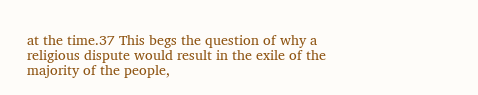at the time.37 This begs the question of why a religious dispute would result in the exile of the majority of the people,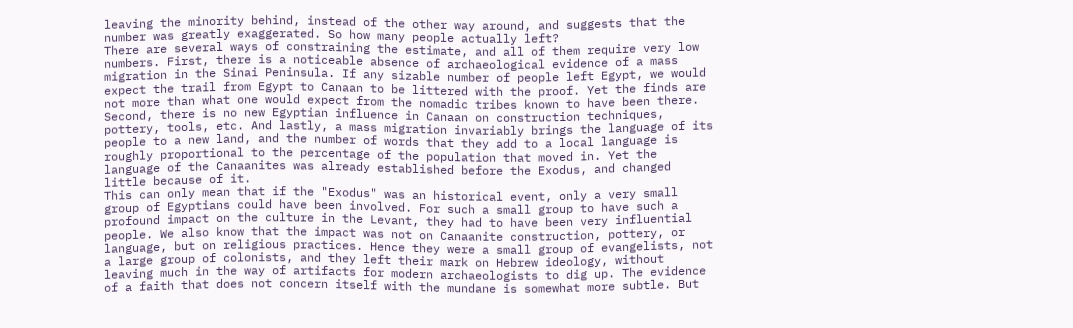leaving the minority behind, instead of the other way around, and suggests that the number was greatly exaggerated. So how many people actually left?
There are several ways of constraining the estimate, and all of them require very low numbers. First, there is a noticeable absence of archaeological evidence of a mass migration in the Sinai Peninsula. If any sizable number of people left Egypt, we would expect the trail from Egypt to Canaan to be littered with the proof. Yet the finds are not more than what one would expect from the nomadic tribes known to have been there. Second, there is no new Egyptian influence in Canaan on construction techniques, pottery, tools, etc. And lastly, a mass migration invariably brings the language of its people to a new land, and the number of words that they add to a local language is roughly proportional to the percentage of the population that moved in. Yet the language of the Canaanites was already established before the Exodus, and changed little because of it.
This can only mean that if the "Exodus" was an historical event, only a very small group of Egyptians could have been involved. For such a small group to have such a profound impact on the culture in the Levant, they had to have been very influential people. We also know that the impact was not on Canaanite construction, pottery, or language, but on religious practices. Hence they were a small group of evangelists, not a large group of colonists, and they left their mark on Hebrew ideology, without leaving much in the way of artifacts for modern archaeologists to dig up. The evidence of a faith that does not concern itself with the mundane is somewhat more subtle. But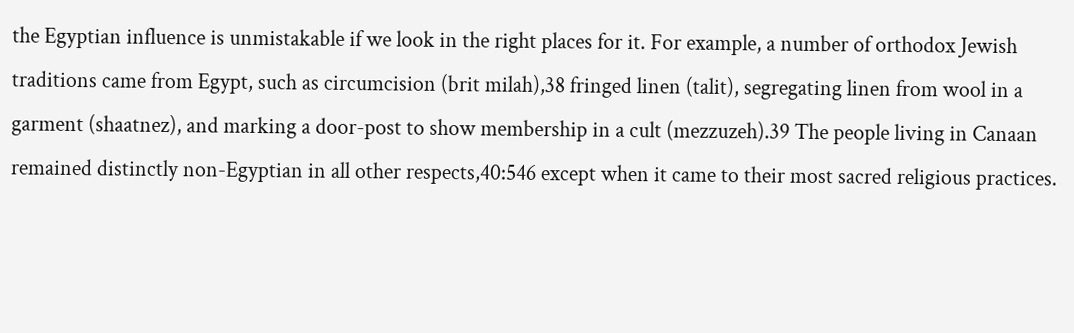the Egyptian influence is unmistakable if we look in the right places for it. For example, a number of orthodox Jewish traditions came from Egypt, such as circumcision (brit milah),38 fringed linen (talit), segregating linen from wool in a garment (shaatnez), and marking a door-post to show membership in a cult (mezzuzeh).39 The people living in Canaan remained distinctly non-Egyptian in all other respects,40:546 except when it came to their most sacred religious practices.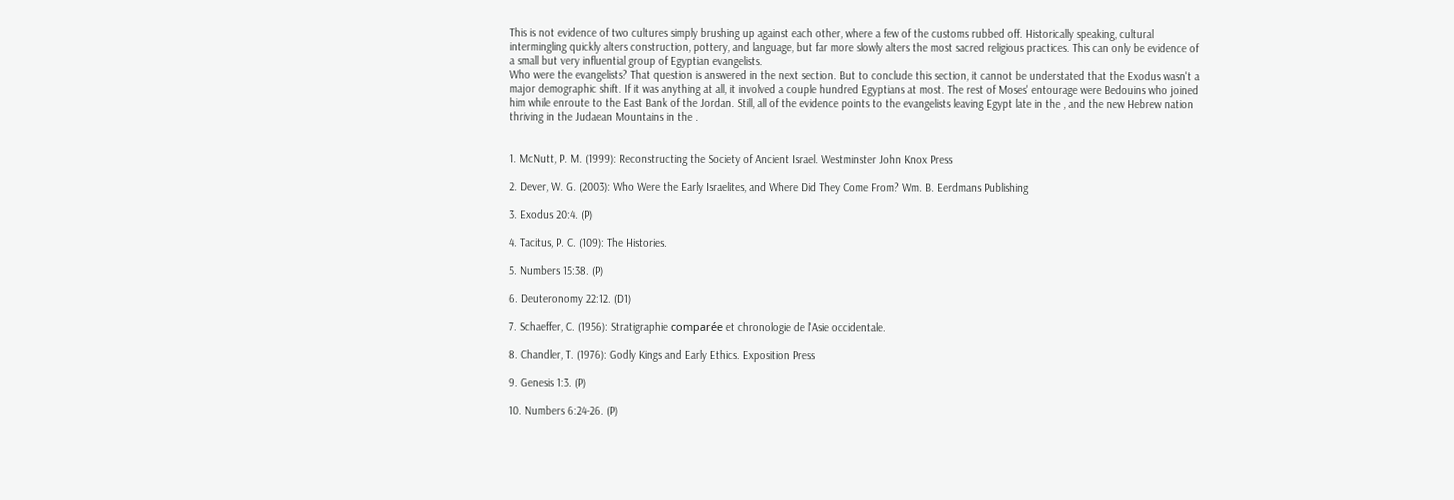This is not evidence of two cultures simply brushing up against each other, where a few of the customs rubbed off. Historically speaking, cultural intermingling quickly alters construction, pottery, and language, but far more slowly alters the most sacred religious practices. This can only be evidence of a small but very influential group of Egyptian evangelists.
Who were the evangelists? That question is answered in the next section. But to conclude this section, it cannot be understated that the Exodus wasn't a major demographic shift. If it was anything at all, it involved a couple hundred Egyptians at most. The rest of Moses' entourage were Bedouins who joined him while enroute to the East Bank of the Jordan. Still, all of the evidence points to the evangelists leaving Egypt late in the , and the new Hebrew nation thriving in the Judaean Mountains in the .


1. McNutt, P. M. (1999): Reconstructing the Society of Ancient Israel. Westminster John Knox Press

2. Dever, W. G. (2003): Who Were the Early Israelites, and Where Did They Come From? Wm. B. Eerdmans Publishing

3. Exodus 20:4. (P)

4. Tacitus, P. C. (109): The Histories.

5. Numbers 15:38. (P)

6. Deuteronomy 22:12. (D1)

7. Schaeffer, C. (1956): Stratigraphie comparée et chronologie de l'Asie occidentale.

8. Chandler, T. (1976): Godly Kings and Early Ethics. Exposition Press

9. Genesis 1:3. (P)

10. Numbers 6:24-26. (P)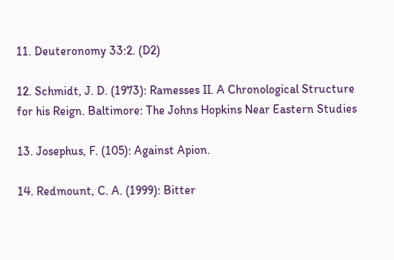11. Deuteronomy 33:2. (D2)

12. Schmidt, J. D. (1973): Ramesses II. A Chronological Structure for his Reign. Baltimore: The Johns Hopkins Near Eastern Studies

13. Josephus, F. (105): Against Apion.

14. Redmount, C. A. (1999): Bitter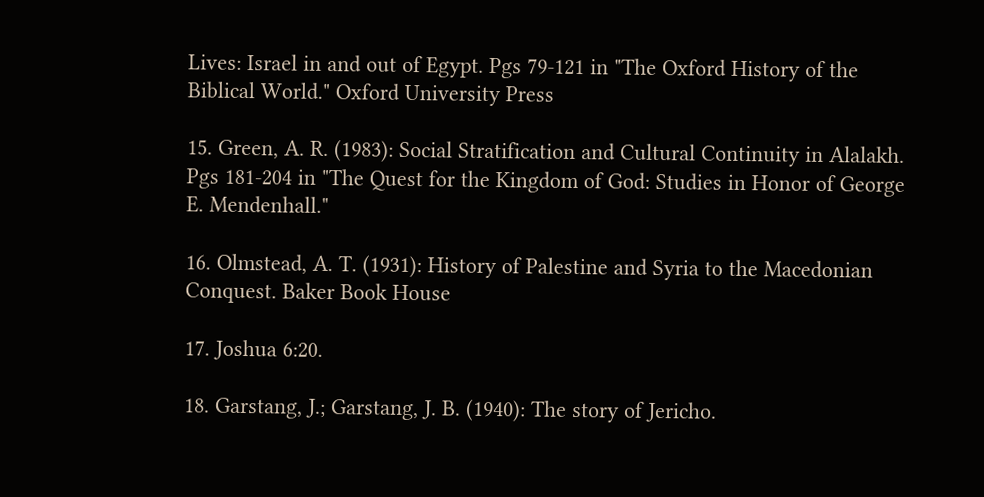Lives: Israel in and out of Egypt. Pgs 79-121 in "The Oxford History of the Biblical World." Oxford University Press

15. Green, A. R. (1983): Social Stratification and Cultural Continuity in Alalakh. Pgs 181-204 in "The Quest for the Kingdom of God: Studies in Honor of George E. Mendenhall."

16. Olmstead, A. T. (1931): History of Palestine and Syria to the Macedonian Conquest. Baker Book House

17. Joshua 6:20.

18. Garstang, J.; Garstang, J. B. (1940): The story of Jericho.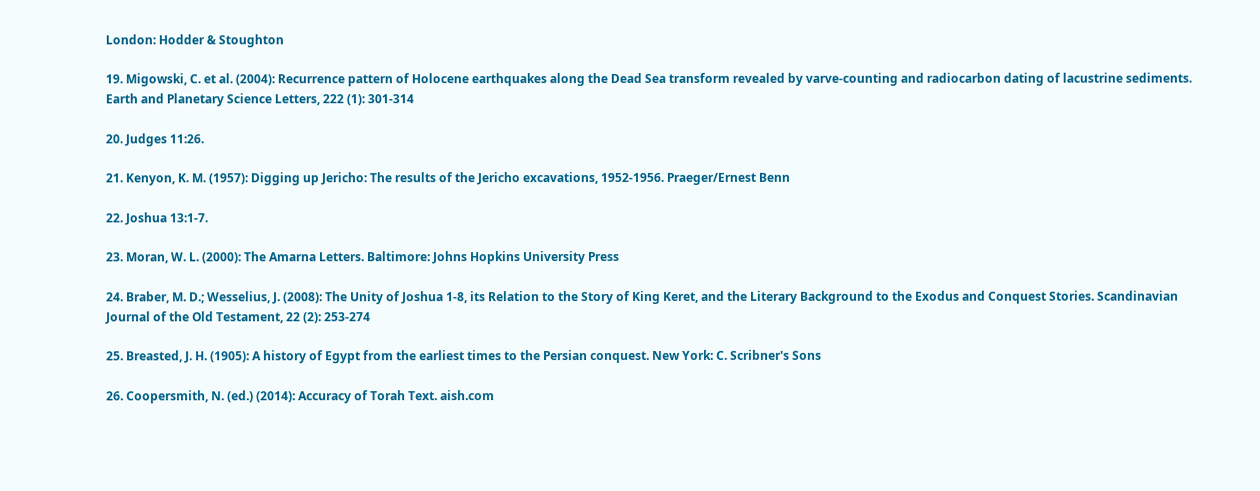London: Hodder & Stoughton

19. Migowski, C. et al. (2004): Recurrence pattern of Holocene earthquakes along the Dead Sea transform revealed by varve-counting and radiocarbon dating of lacustrine sediments. Earth and Planetary Science Letters, 222 (1): 301-314

20. Judges 11:26.

21. Kenyon, K. M. (1957): Digging up Jericho: The results of the Jericho excavations, 1952-1956. Praeger/Ernest Benn

22. Joshua 13:1-7.

23. Moran, W. L. (2000): The Amarna Letters. Baltimore: Johns Hopkins University Press

24. Braber, M. D.; Wesselius, J. (2008): The Unity of Joshua 1-8, its Relation to the Story of King Keret, and the Literary Background to the Exodus and Conquest Stories. Scandinavian Journal of the Old Testament, 22 (2): 253-274

25. Breasted, J. H. (1905): A history of Egypt from the earliest times to the Persian conquest. New York: C. Scribner's Sons

26. Coopersmith, N. (ed.) (2014): Accuracy of Torah Text. aish.com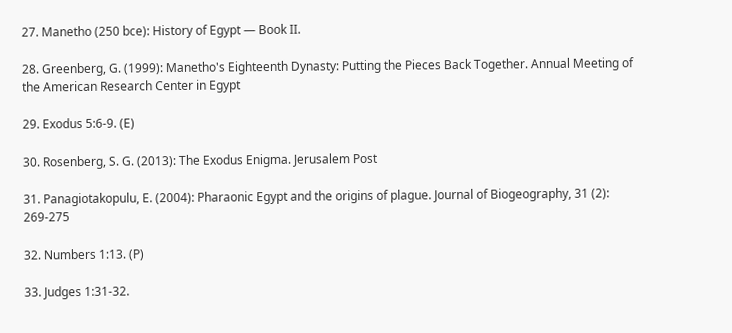27. Manetho (250 bce): History of Egypt — Book II.

28. Greenberg, G. (1999): Manetho's Eighteenth Dynasty: Putting the Pieces Back Together. Annual Meeting of the American Research Center in Egypt

29. Exodus 5:6-9. (E)

30. Rosenberg, S. G. (2013): The Exodus Enigma. Jerusalem Post

31. Panagiotakopulu, E. (2004): Pharaonic Egypt and the origins of plague. Journal of Biogeography, 31 (2): 269-275

32. Numbers 1:13. (P)

33. Judges 1:31-32.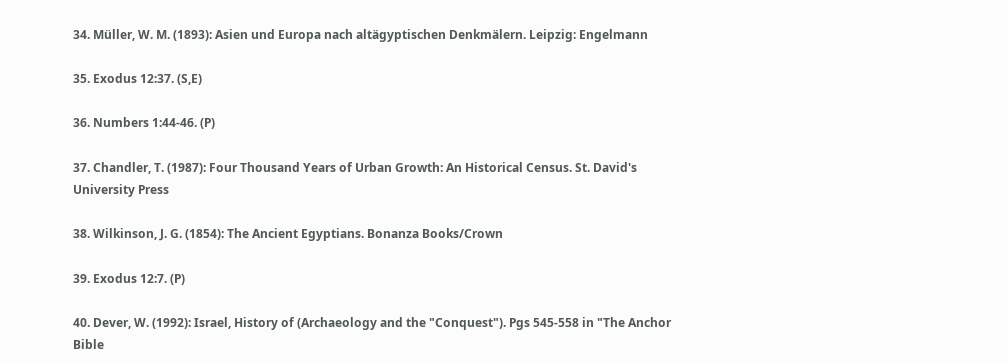34. Müller, W. M. (1893): Asien und Europa nach altägyptischen Denkmälern. Leipzig: Engelmann

35. Exodus 12:37. (S,E)

36. Numbers 1:44-46. (P)

37. Chandler, T. (1987): Four Thousand Years of Urban Growth: An Historical Census. St. David's University Press

38. Wilkinson, J. G. (1854): The Ancient Egyptians. Bonanza Books/Crown

39. Exodus 12:7. (P)

40. Dever, W. (1992): Israel, History of (Archaeology and the "Conquest"). Pgs 545-558 in "The Anchor Bible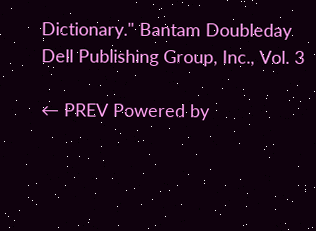Dictionary." Bantam Doubleday Dell Publishing Group, Inc., Vol. 3

← PREV Powered by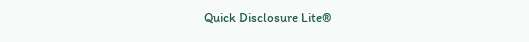Quick Disclosure Lite®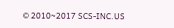© 2010~2017 SCS-INC.US